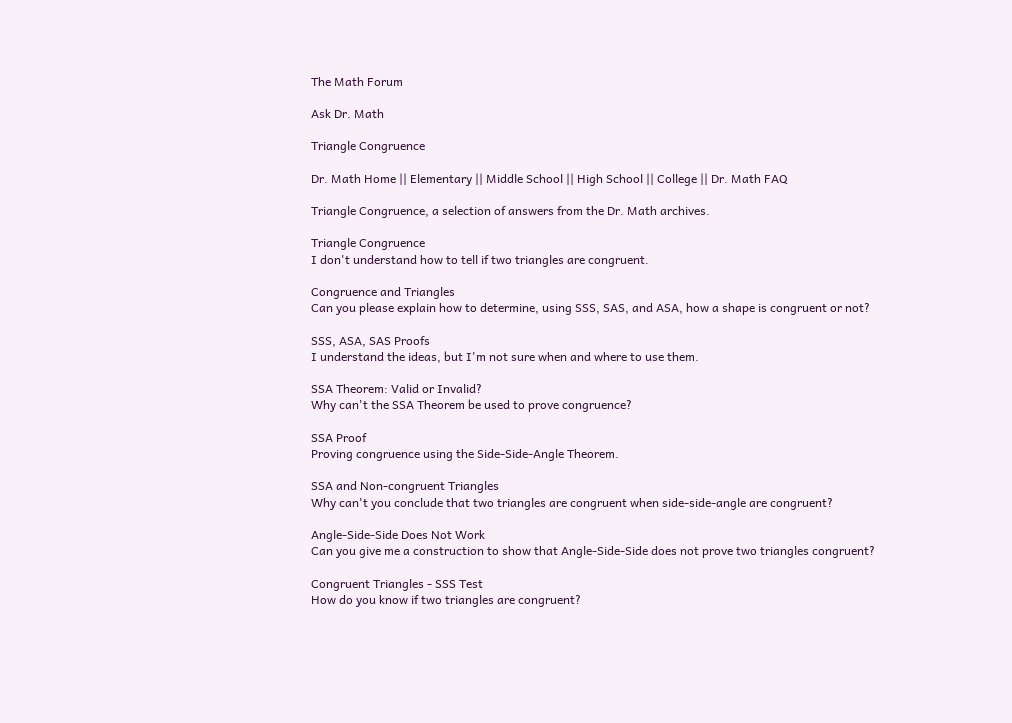The Math Forum

Ask Dr. Math

Triangle Congruence

Dr. Math Home || Elementary || Middle School || High School || College || Dr. Math FAQ

Triangle Congruence, a selection of answers from the Dr. Math archives.

Triangle Congruence
I don't understand how to tell if two triangles are congruent.

Congruence and Triangles
Can you please explain how to determine, using SSS, SAS, and ASA, how a shape is congruent or not?

SSS, ASA, SAS Proofs
I understand the ideas, but I'm not sure when and where to use them.

SSA Theorem: Valid or Invalid?
Why can't the SSA Theorem be used to prove congruence?

SSA Proof
Proving congruence using the Side-Side-Angle Theorem.

SSA and Non-congruent Triangles
Why can't you conclude that two triangles are congruent when side-side-angle are congruent?

Angle-Side-Side Does Not Work
Can you give me a construction to show that Angle-Side-Side does not prove two triangles congruent?

Congruent Triangles - SSS Test
How do you know if two triangles are congruent?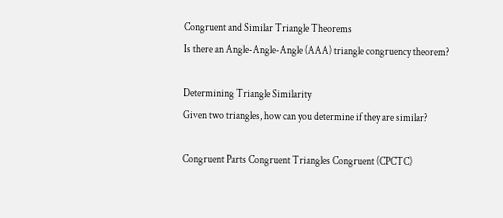Congruent and Similar Triangle Theorems
Is there an Angle-Angle-Angle (AAA) triangle congruency theorem?

Determining Triangle Similarity
Given two triangles, how can you determine if they are similar?

Congruent Parts Congruent Triangles Congruent (CPCTC)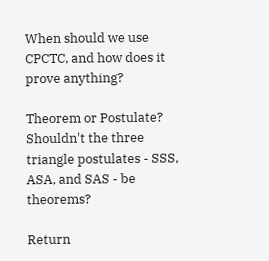When should we use CPCTC, and how does it prove anything?

Theorem or Postulate?
Shouldn't the three triangle postulates - SSS, ASA, and SAS - be theorems?

Return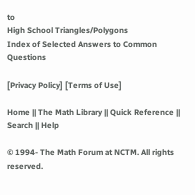to
High School Triangles/Polygons
Index of Selected Answers to Common Questions

[Privacy Policy] [Terms of Use]

Home || The Math Library || Quick Reference || Search || Help

© 1994- The Math Forum at NCTM. All rights reserved.